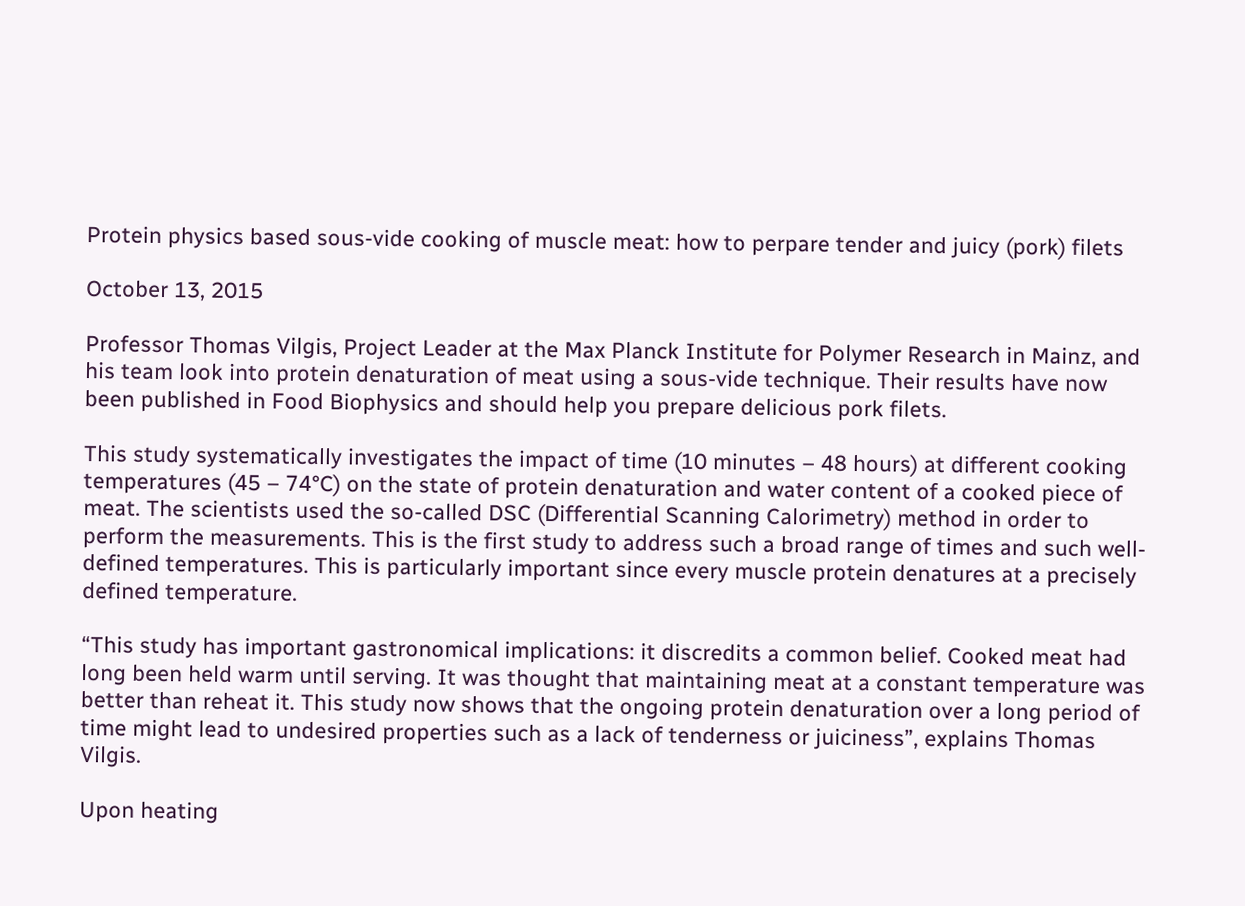Protein physics based sous-vide cooking of muscle meat: how to perpare tender and juicy (pork) filets

October 13, 2015

Professor Thomas Vilgis, Project Leader at the Max Planck Institute for Polymer Research in Mainz, and his team look into protein denaturation of meat using a sous-vide technique. Their results have now been published in Food Biophysics and should help you prepare delicious pork filets.

This study systematically investigates the impact of time (10 minutes – 48 hours) at different cooking temperatures (45 – 74°C) on the state of protein denaturation and water content of a cooked piece of meat. The scientists used the so-called DSC (Differential Scanning Calorimetry) method in order to perform the measurements. This is the first study to address such a broad range of times and such well-defined temperatures. This is particularly important since every muscle protein denatures at a precisely defined temperature.

“This study has important gastronomical implications: it discredits a common belief. Cooked meat had long been held warm until serving. It was thought that maintaining meat at a constant temperature was better than reheat it. This study now shows that the ongoing protein denaturation over a long period of time might lead to undesired properties such as a lack of tenderness or juiciness”, explains Thomas Vilgis.

Upon heating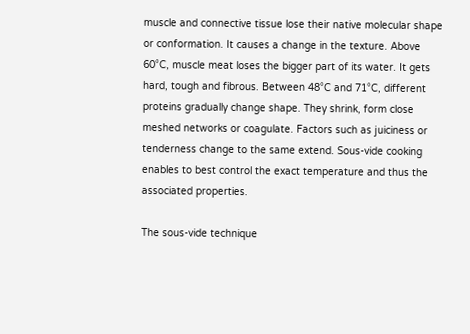muscle and connective tissue lose their native molecular shape or conformation. It causes a change in the texture. Above 60°C, muscle meat loses the bigger part of its water. It gets hard, tough and fibrous. Between 48°C and 71°C, different proteins gradually change shape. They shrink, form close meshed networks or coagulate. Factors such as juiciness or tenderness change to the same extend. Sous-vide cooking enables to best control the exact temperature and thus the associated properties.

The sous-vide technique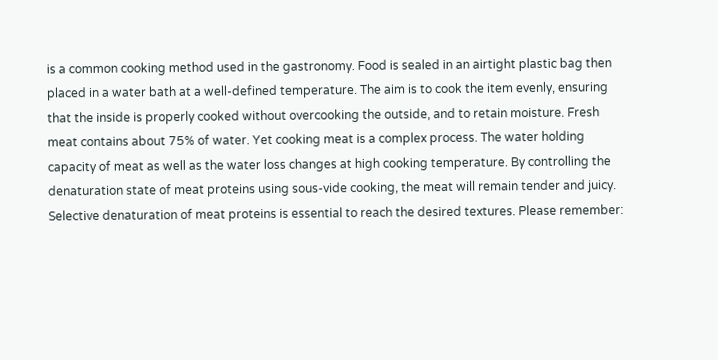is a common cooking method used in the gastronomy. Food is sealed in an airtight plastic bag then placed in a water bath at a well-defined temperature. The aim is to cook the item evenly, ensuring that the inside is properly cooked without overcooking the outside, and to retain moisture. Fresh meat contains about 75% of water. Yet cooking meat is a complex process. The water holding capacity of meat as well as the water loss changes at high cooking temperature. By controlling the denaturation state of meat proteins using sous-vide cooking, the meat will remain tender and juicy. Selective denaturation of meat proteins is essential to reach the desired textures. Please remember: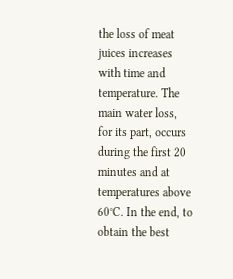the loss of meat juices increases with time and temperature. The main water loss, for its part, occurs during the first 20 minutes and at temperatures above 60°C. In the end, to obtain the best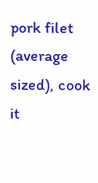pork filet (average sized), cook it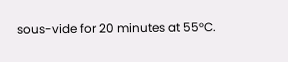sous-vide for 20 minutes at 55°C.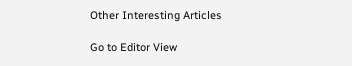Other Interesting Articles

Go to Editor View